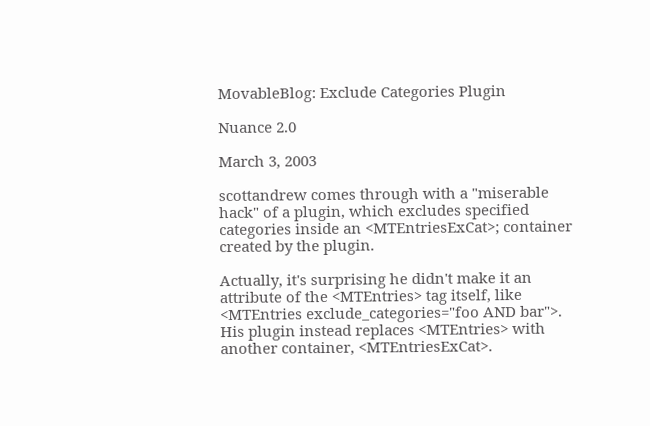MovableBlog: Exclude Categories Plugin

Nuance 2.0

March 3, 2003

scottandrew comes through with a "miserable hack" of a plugin, which excludes specified categories inside an <MTEntriesExCat>; container created by the plugin.

Actually, it's surprising he didn't make it an attribute of the <MTEntries> tag itself, like <MTEntries exclude_categories="foo AND bar">. His plugin instead replaces <MTEntries> with another container, <MTEntriesExCat>.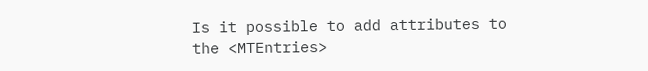Is it possible to add attributes to the <MTEntries>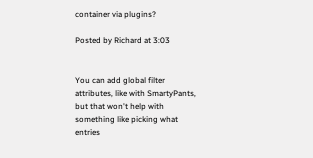container via plugins?

Posted by Richard at 3:03


You can add global filter attributes, like with SmartyPants, but that won't help with something like picking what entries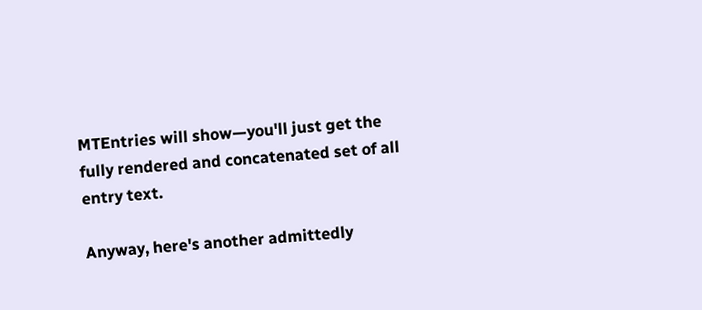MTEntries will show—you'll just get the fully rendered and concatenated set of all entry text.

Anyway, here's another admittedly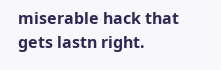miserable hack that gets lastn right.